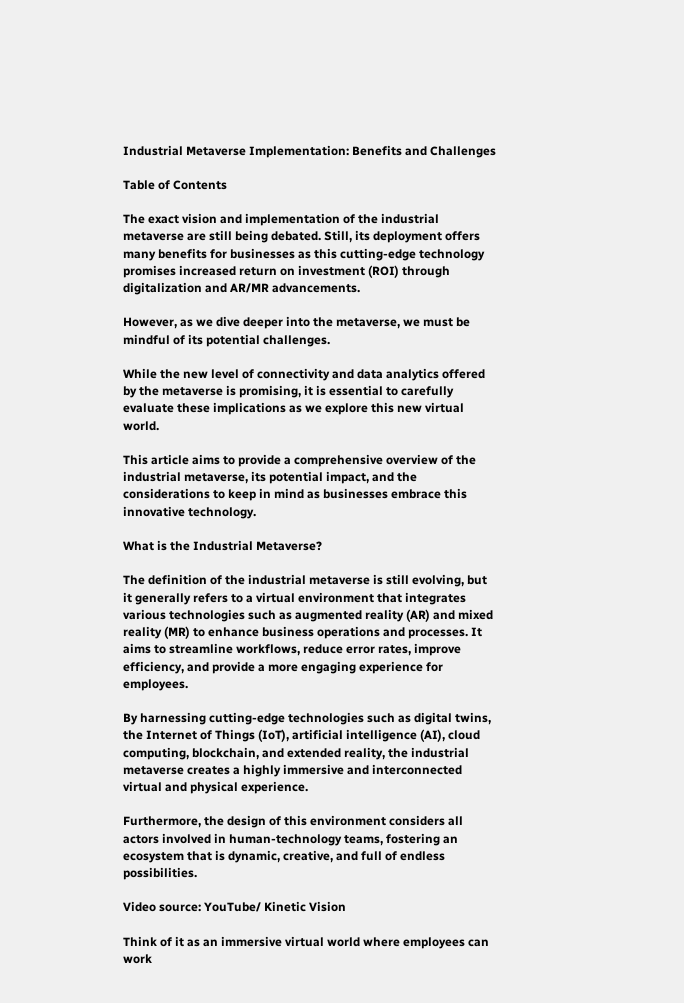Industrial Metaverse Implementation: Benefits and Challenges

Table of Contents

The exact vision and implementation of the industrial metaverse are still being debated. Still, its deployment offers many benefits for businesses as this cutting-edge technology promises increased return on investment (ROI) through digitalization and AR/MR advancements.

However, as we dive deeper into the metaverse, we must be mindful of its potential challenges.

While the new level of connectivity and data analytics offered by the metaverse is promising, it is essential to carefully evaluate these implications as we explore this new virtual world.

This article aims to provide a comprehensive overview of the industrial metaverse, its potential impact, and the considerations to keep in mind as businesses embrace this innovative technology.

What is the Industrial Metaverse?

The definition of the industrial metaverse is still evolving, but it generally refers to a virtual environment that integrates various technologies such as augmented reality (AR) and mixed reality (MR) to enhance business operations and processes. It aims to streamline workflows, reduce error rates, improve efficiency, and provide a more engaging experience for employees.

By harnessing cutting-edge technologies such as digital twins, the Internet of Things (IoT), artificial intelligence (AI), cloud computing, blockchain, and extended reality, the industrial metaverse creates a highly immersive and interconnected virtual and physical experience.

Furthermore, the design of this environment considers all actors involved in human-technology teams, fostering an ecosystem that is dynamic, creative, and full of endless possibilities.

Video source: YouTube/ Kinetic Vision

Think of it as an immersive virtual world where employees can work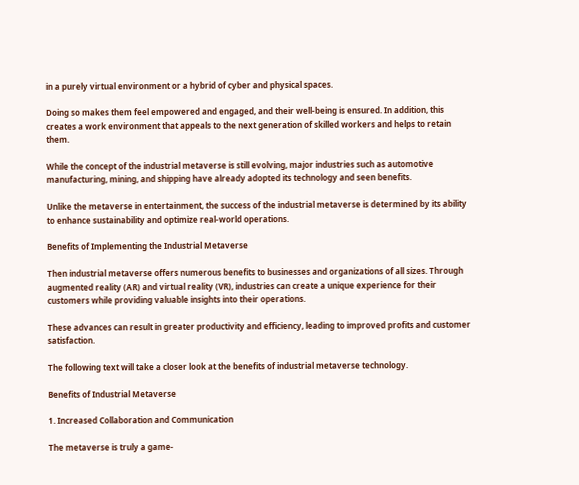in a purely virtual environment or a hybrid of cyber and physical spaces.

Doing so makes them feel empowered and engaged, and their well-being is ensured. In addition, this creates a work environment that appeals to the next generation of skilled workers and helps to retain them.

While the concept of the industrial metaverse is still evolving, major industries such as automotive manufacturing, mining, and shipping have already adopted its technology and seen benefits.

Unlike the metaverse in entertainment, the success of the industrial metaverse is determined by its ability to enhance sustainability and optimize real-world operations.

Benefits of Implementing the Industrial Metaverse

Then industrial metaverse offers numerous benefits to businesses and organizations of all sizes. Through augmented reality (AR) and virtual reality (VR), industries can create a unique experience for their customers while providing valuable insights into their operations.

These advances can result in greater productivity and efficiency, leading to improved profits and customer satisfaction.

The following text will take a closer look at the benefits of industrial metaverse technology.

Benefits of Industrial Metaverse

1. Increased Collaboration and Communication

The metaverse is truly a game-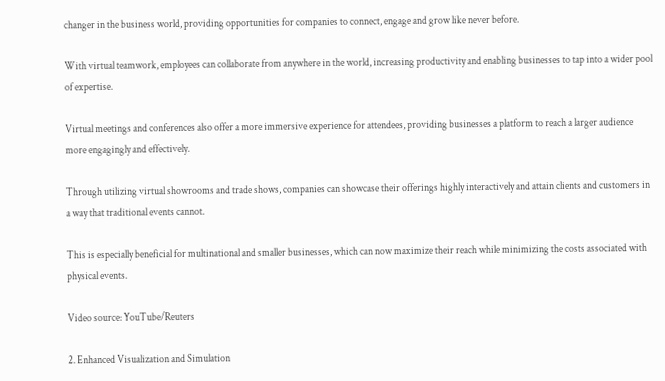changer in the business world, providing opportunities for companies to connect, engage and grow like never before.

With virtual teamwork, employees can collaborate from anywhere in the world, increasing productivity and enabling businesses to tap into a wider pool of expertise.

Virtual meetings and conferences also offer a more immersive experience for attendees, providing businesses a platform to reach a larger audience more engagingly and effectively.

Through utilizing virtual showrooms and trade shows, companies can showcase their offerings highly interactively and attain clients and customers in a way that traditional events cannot.

This is especially beneficial for multinational and smaller businesses, which can now maximize their reach while minimizing the costs associated with physical events.

Video source: YouTube/Reuters

2. Enhanced Visualization and Simulation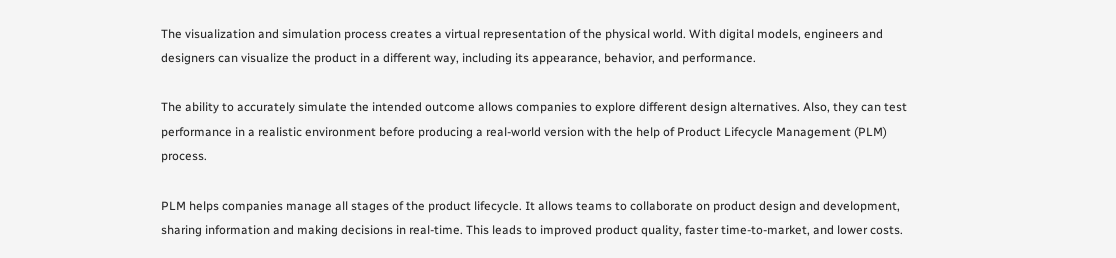The visualization and simulation process creates a virtual representation of the physical world. With digital models, engineers and designers can visualize the product in a different way, including its appearance, behavior, and performance.

The ability to accurately simulate the intended outcome allows companies to explore different design alternatives. Also, they can test performance in a realistic environment before producing a real-world version with the help of Product Lifecycle Management (PLM) process.

PLM helps companies manage all stages of the product lifecycle. It allows teams to collaborate on product design and development, sharing information and making decisions in real-time. This leads to improved product quality, faster time-to-market, and lower costs.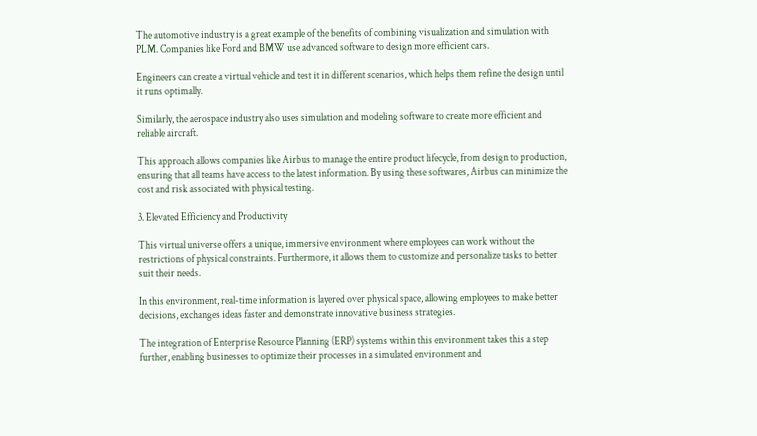The automotive industry is a great example of the benefits of combining visualization and simulation with PLM. Companies like Ford and BMW use advanced software to design more efficient cars.

Engineers can create a virtual vehicle and test it in different scenarios, which helps them refine the design until it runs optimally.

Similarly, the aerospace industry also uses simulation and modeling software to create more efficient and reliable aircraft.

This approach allows companies like Airbus to manage the entire product lifecycle, from design to production, ensuring that all teams have access to the latest information. By using these softwares, Airbus can minimize the cost and risk associated with physical testing.

3. Elevated Efficiency and Productivity

This virtual universe offers a unique, immersive environment where employees can work without the restrictions of physical constraints. Furthermore, it allows them to customize and personalize tasks to better suit their needs.

In this environment, real-time information is layered over physical space, allowing employees to make better decisions, exchanges ideas faster and demonstrate innovative business strategies.

The integration of Enterprise Resource Planning (ERP) systems within this environment takes this a step further, enabling businesses to optimize their processes in a simulated environment and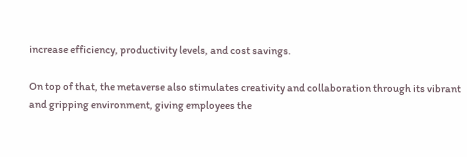increase efficiency, productivity levels, and cost savings.

On top of that, the metaverse also stimulates creativity and collaboration through its vibrant and gripping environment, giving employees the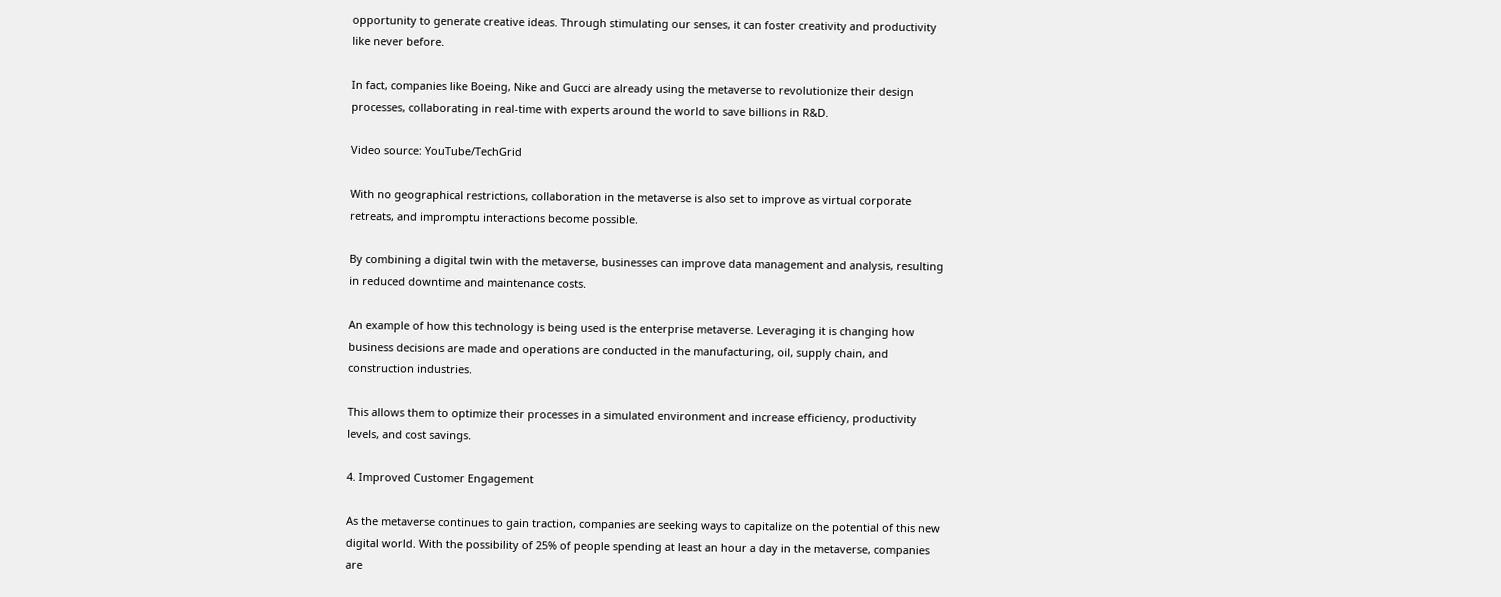opportunity to generate creative ideas. Through stimulating our senses, it can foster creativity and productivity like never before.

In fact, companies like Boeing, Nike and Gucci are already using the metaverse to revolutionize their design processes, collaborating in real-time with experts around the world to save billions in R&D.

Video source: YouTube/TechGrid

With no geographical restrictions, collaboration in the metaverse is also set to improve as virtual corporate retreats, and impromptu interactions become possible.

By combining a digital twin with the metaverse, businesses can improve data management and analysis, resulting in reduced downtime and maintenance costs.

An example of how this technology is being used is the enterprise metaverse. Leveraging it is changing how business decisions are made and operations are conducted in the manufacturing, oil, supply chain, and construction industries.

This allows them to optimize their processes in a simulated environment and increase efficiency, productivity levels, and cost savings.

4. Improved Customer Engagement

As the metaverse continues to gain traction, companies are seeking ways to capitalize on the potential of this new digital world. With the possibility of 25% of people spending at least an hour a day in the metaverse, companies are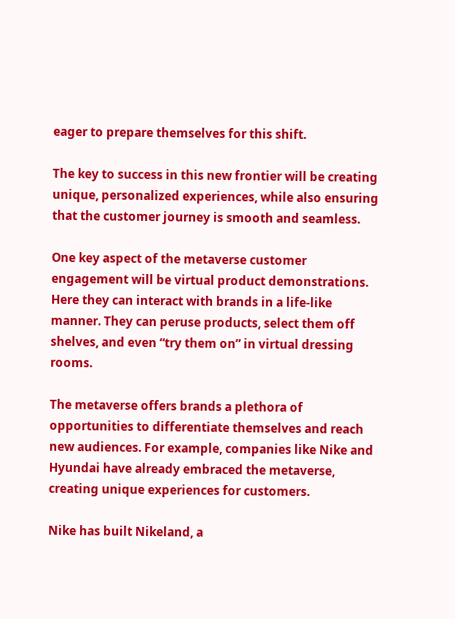eager to prepare themselves for this shift.

The key to success in this new frontier will be creating unique, personalized experiences, while also ensuring that the customer journey is smooth and seamless.

One key aspect of the metaverse customer engagement will be virtual product demonstrations. Here they can interact with brands in a life-like manner. They can peruse products, select them off shelves, and even “try them on” in virtual dressing rooms.

The metaverse offers brands a plethora of opportunities to differentiate themselves and reach new audiences. For example, companies like Nike and Hyundai have already embraced the metaverse, creating unique experiences for customers.

Nike has built Nikeland, a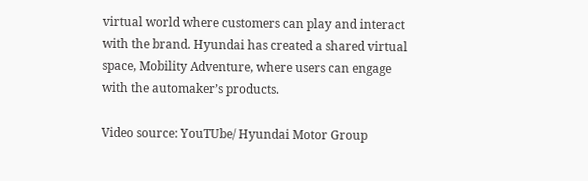virtual world where customers can play and interact with the brand. Hyundai has created a shared virtual space, Mobility Adventure, where users can engage with the automaker’s products.

Video source: YouTUbe/ Hyundai Motor Group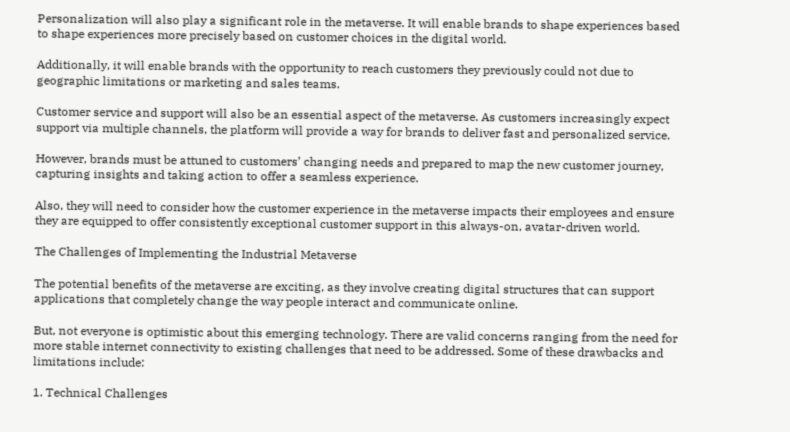Personalization will also play a significant role in the metaverse. It will enable brands to shape experiences based to shape experiences more precisely based on customer choices in the digital world.

Additionally, it will enable brands with the opportunity to reach customers they previously could not due to geographic limitations or marketing and sales teams.

Customer service and support will also be an essential aspect of the metaverse. As customers increasingly expect support via multiple channels, the platform will provide a way for brands to deliver fast and personalized service.

However, brands must be attuned to customers’ changing needs and prepared to map the new customer journey, capturing insights and taking action to offer a seamless experience.

Also, they will need to consider how the customer experience in the metaverse impacts their employees and ensure they are equipped to offer consistently exceptional customer support in this always-on, avatar-driven world.

The Challenges of Implementing the Industrial Metaverse

The potential benefits of the metaverse are exciting, as they involve creating digital structures that can support applications that completely change the way people interact and communicate online.

But, not everyone is optimistic about this emerging technology. There are valid concerns ranging from the need for more stable internet connectivity to existing challenges that need to be addressed. Some of these drawbacks and limitations include:

1. Technical Challenges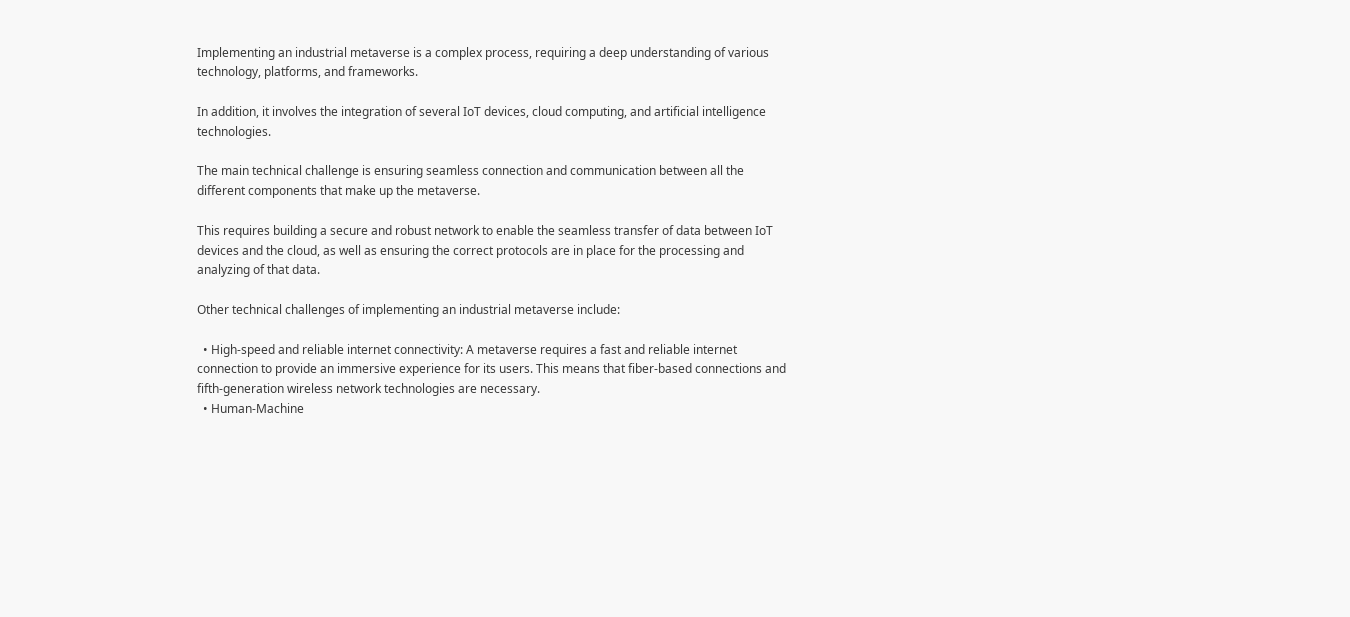Implementing an industrial metaverse is a complex process, requiring a deep understanding of various technology, platforms, and frameworks.

In addition, it involves the integration of several IoT devices, cloud computing, and artificial intelligence technologies.

The main technical challenge is ensuring seamless connection and communication between all the different components that make up the metaverse.

This requires building a secure and robust network to enable the seamless transfer of data between IoT devices and the cloud, as well as ensuring the correct protocols are in place for the processing and analyzing of that data.

Other technical challenges of implementing an industrial metaverse include:

  • High-speed and reliable internet connectivity: A metaverse requires a fast and reliable internet connection to provide an immersive experience for its users. This means that fiber-based connections and fifth-generation wireless network technologies are necessary.
  • Human-Machine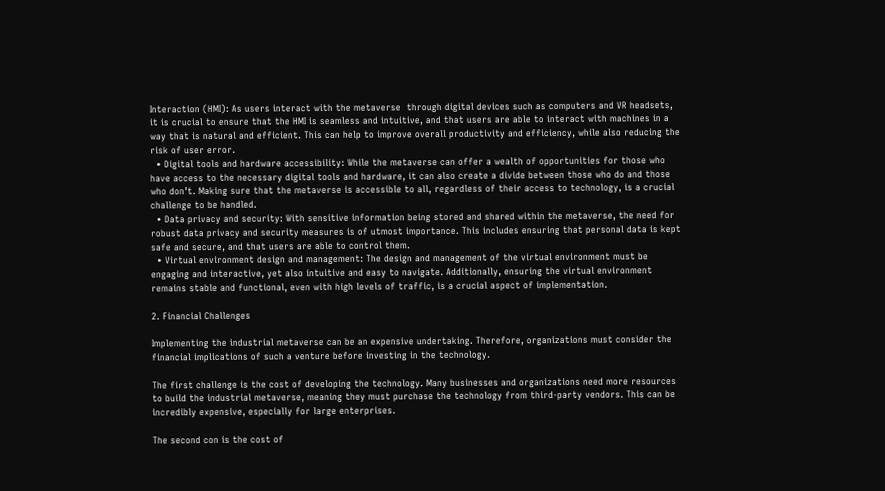Interaction (HMI): As users interact with the metaverse  through digital devices such as computers and VR headsets, it is crucial to ensure that the HMI is seamless and intuitive, and that users are able to interact with machines in a way that is natural and efficient. This can help to improve overall productivity and efficiency, while also reducing the risk of user error.
  • Digital tools and hardware accessibility: While the metaverse can offer a wealth of opportunities for those who have access to the necessary digital tools and hardware, it can also create a divide between those who do and those who don’t. Making sure that the metaverse is accessible to all, regardless of their access to technology, is a crucial challenge to be handled.
  • Data privacy and security: With sensitive information being stored and shared within the metaverse, the need for robust data privacy and security measures is of utmost importance. This includes ensuring that personal data is kept safe and secure, and that users are able to control them.
  • Virtual environment design and management: The design and management of the virtual environment must be engaging and interactive, yet also intuitive and easy to navigate. Additionally, ensuring the virtual environment remains stable and functional, even with high levels of traffic, is a crucial aspect of implementation.

2. Financial Challenges

Implementing the industrial metaverse can be an expensive undertaking. Therefore, organizations must consider the financial implications of such a venture before investing in the technology.

The first challenge is the cost of developing the technology. Many businesses and organizations need more resources to build the industrial metaverse, meaning they must purchase the technology from third-party vendors. This can be incredibly expensive, especially for large enterprises.

The second con is the cost of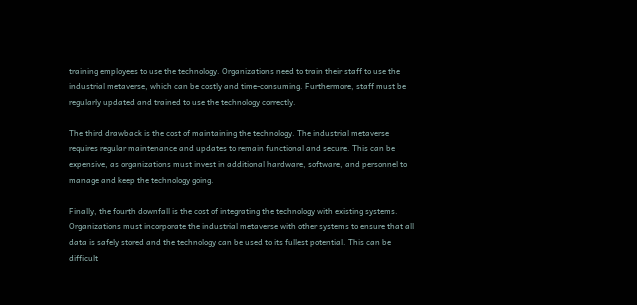training employees to use the technology. Organizations need to train their staff to use the industrial metaverse, which can be costly and time-consuming. Furthermore, staff must be regularly updated and trained to use the technology correctly.

The third drawback is the cost of maintaining the technology. The industrial metaverse requires regular maintenance and updates to remain functional and secure. This can be expensive, as organizations must invest in additional hardware, software, and personnel to manage and keep the technology going.

Finally, the fourth downfall is the cost of integrating the technology with existing systems. Organizations must incorporate the industrial metaverse with other systems to ensure that all data is safely stored and the technology can be used to its fullest potential. This can be difficult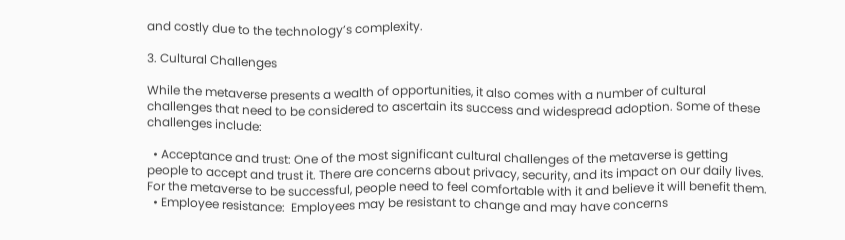and costly due to the technology’s complexity.

3. Cultural Challenges

While the metaverse presents a wealth of opportunities, it also comes with a number of cultural challenges that need to be considered to ascertain its success and widespread adoption. Some of these challenges include:

  • Acceptance and trust: One of the most significant cultural challenges of the metaverse is getting people to accept and trust it. There are concerns about privacy, security, and its impact on our daily lives. For the metaverse to be successful, people need to feel comfortable with it and believe it will benefit them.
  • Employee resistance:  Employees may be resistant to change and may have concerns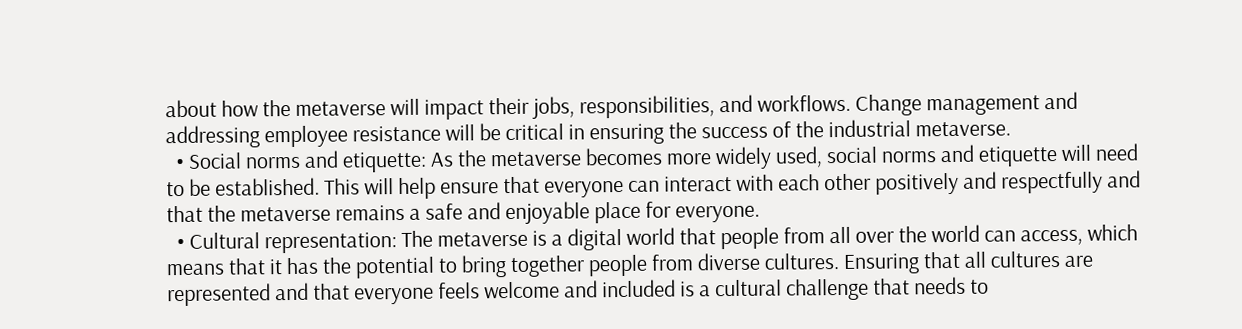about how the metaverse will impact their jobs, responsibilities, and workflows. Change management and addressing employee resistance will be critical in ensuring the success of the industrial metaverse.
  • Social norms and etiquette: As the metaverse becomes more widely used, social norms and etiquette will need to be established. This will help ensure that everyone can interact with each other positively and respectfully and that the metaverse remains a safe and enjoyable place for everyone.
  • Cultural representation: The metaverse is a digital world that people from all over the world can access, which means that it has the potential to bring together people from diverse cultures. Ensuring that all cultures are represented and that everyone feels welcome and included is a cultural challenge that needs to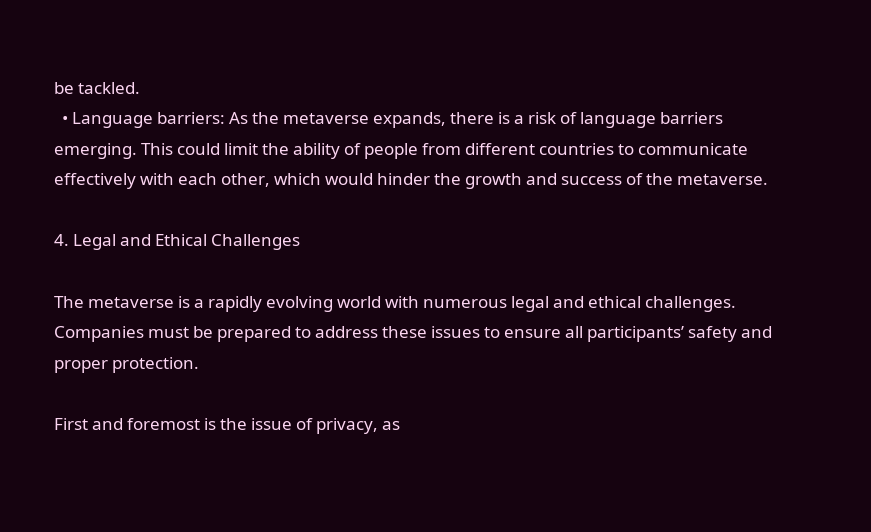be tackled.
  • Language barriers: As the metaverse expands, there is a risk of language barriers emerging. This could limit the ability of people from different countries to communicate effectively with each other, which would hinder the growth and success of the metaverse.

4. Legal and Ethical Challenges

The metaverse is a rapidly evolving world with numerous legal and ethical challenges. Companies must be prepared to address these issues to ensure all participants’ safety and proper protection.

First and foremost is the issue of privacy, as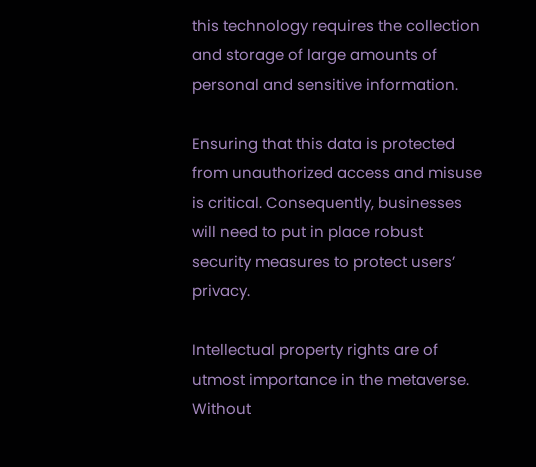this technology requires the collection and storage of large amounts of personal and sensitive information.

Ensuring that this data is protected from unauthorized access and misuse is critical. Consequently, businesses will need to put in place robust security measures to protect users’ privacy.

Intellectual property rights are of utmost importance in the metaverse. Without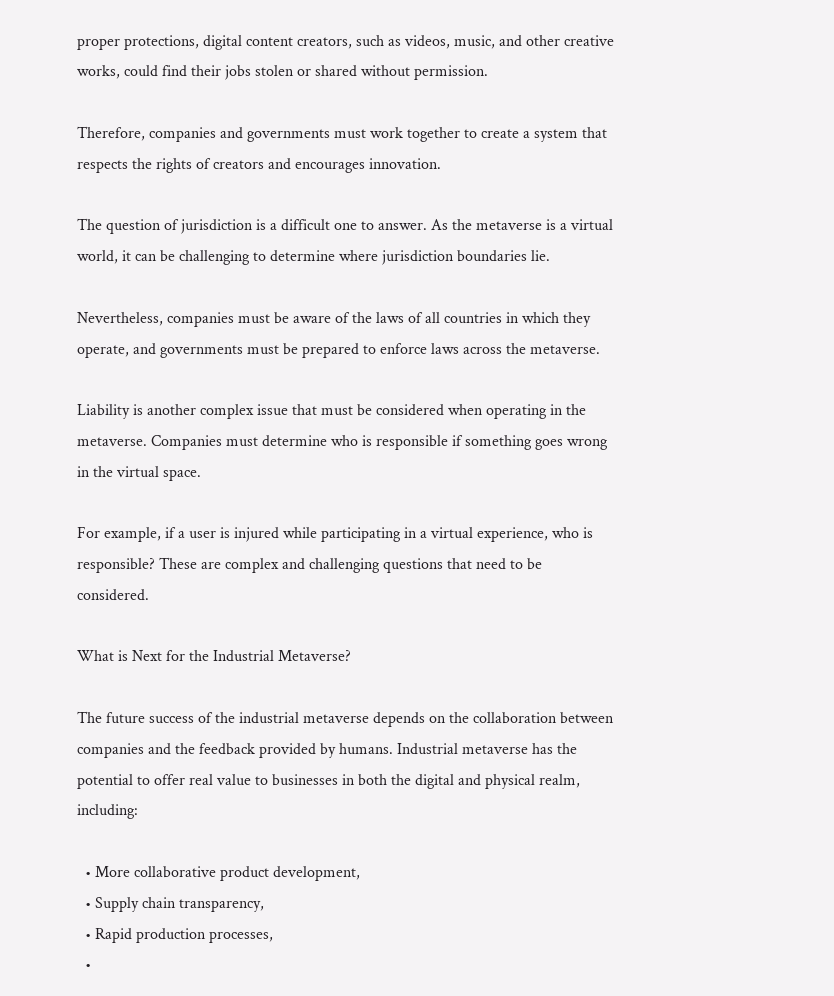proper protections, digital content creators, such as videos, music, and other creative works, could find their jobs stolen or shared without permission.

Therefore, companies and governments must work together to create a system that respects the rights of creators and encourages innovation.

The question of jurisdiction is a difficult one to answer. As the metaverse is a virtual world, it can be challenging to determine where jurisdiction boundaries lie.

Nevertheless, companies must be aware of the laws of all countries in which they operate, and governments must be prepared to enforce laws across the metaverse.

Liability is another complex issue that must be considered when operating in the metaverse. Companies must determine who is responsible if something goes wrong in the virtual space.

For example, if a user is injured while participating in a virtual experience, who is responsible? These are complex and challenging questions that need to be considered.

What is Next for the Industrial Metaverse?

The future success of the industrial metaverse depends on the collaboration between companies and the feedback provided by humans. Industrial metaverse has the potential to offer real value to businesses in both the digital and physical realm, including:

  • More collaborative product development,
  • Supply chain transparency,
  • Rapid production processes,
  •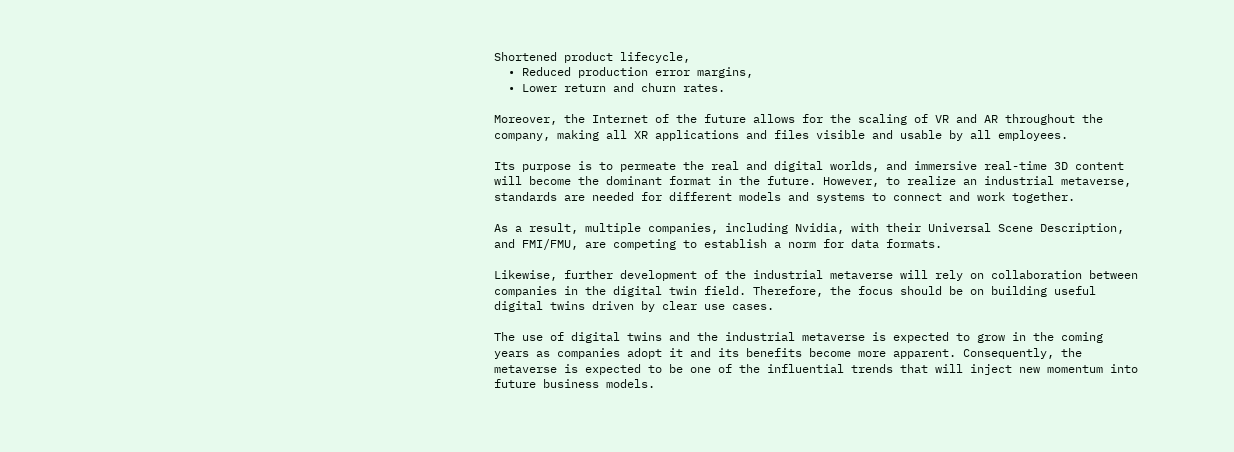Shortened product lifecycle,
  • Reduced production error margins,
  • Lower return and churn rates.

Moreover, the Internet of the future allows for the scaling of VR and AR throughout the company, making all XR applications and files visible and usable by all employees.

Its purpose is to permeate the real and digital worlds, and immersive real-time 3D content will become the dominant format in the future. However, to realize an industrial metaverse, standards are needed for different models and systems to connect and work together.

As a result, multiple companies, including Nvidia, with their Universal Scene Description, and FMI/FMU, are competing to establish a norm for data formats.

Likewise, further development of the industrial metaverse will rely on collaboration between companies in the digital twin field. Therefore, the focus should be on building useful digital twins driven by clear use cases.

The use of digital twins and the industrial metaverse is expected to grow in the coming years as companies adopt it and its benefits become more apparent. Consequently, the metaverse is expected to be one of the influential trends that will inject new momentum into future business models.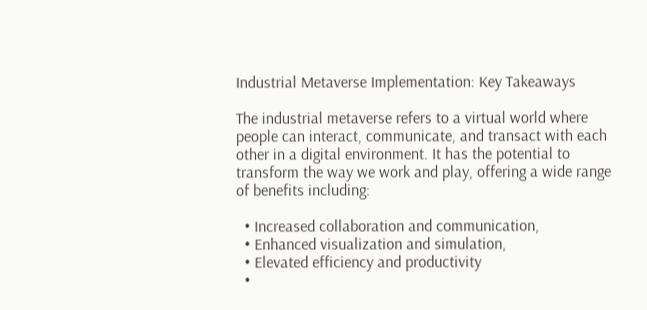Industrial Metaverse Implementation: Key Takeaways

The industrial metaverse refers to a virtual world where people can interact, communicate, and transact with each other in a digital environment. It has the potential to transform the way we work and play, offering a wide range of benefits including:

  • Increased collaboration and communication,
  • Enhanced visualization and simulation,
  • Elevated efficiency and productivity
  •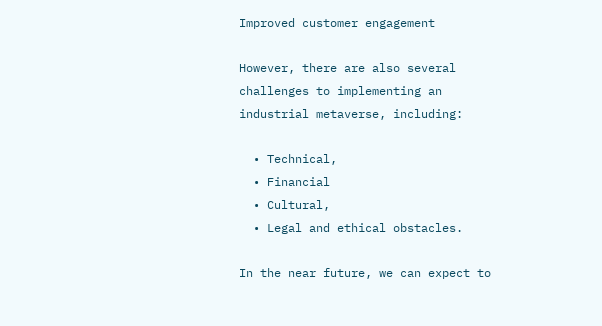Improved customer engagement

However, there are also several challenges to implementing an industrial metaverse, including:

  • Technical,
  • Financial
  • Cultural,
  • Legal and ethical obstacles.

In the near future, we can expect to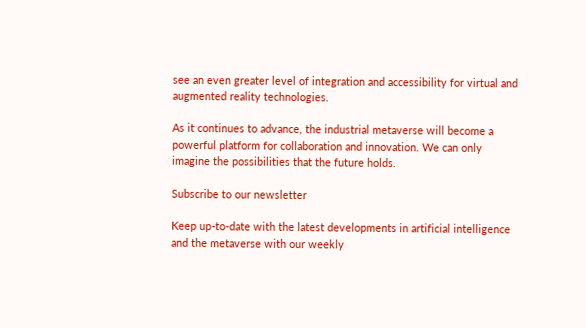see an even greater level of integration and accessibility for virtual and augmented reality technologies.

As it continues to advance, the industrial metaverse will become a powerful platform for collaboration and innovation. We can only imagine the possibilities that the future holds.

Subscribe to our newsletter

Keep up-to-date with the latest developments in artificial intelligence and the metaverse with our weekly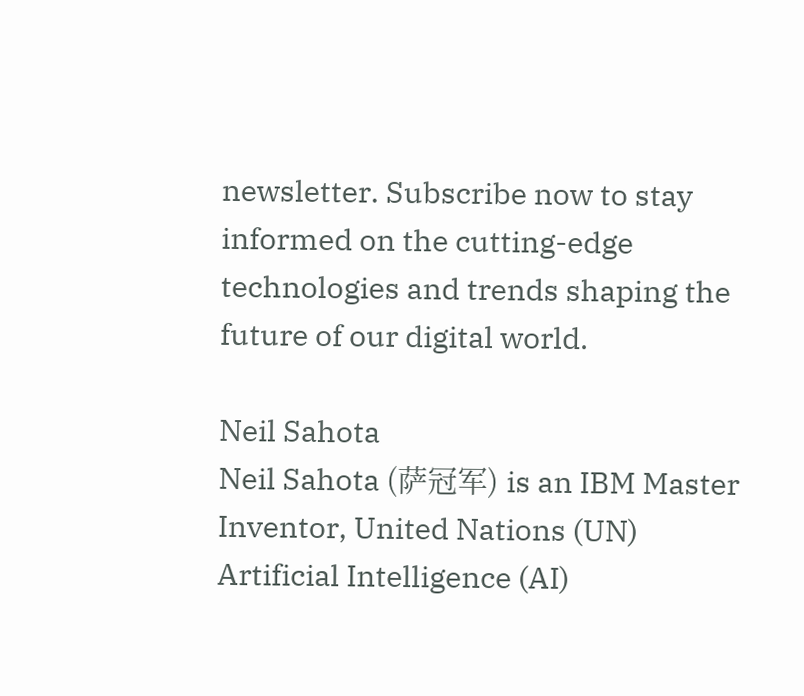newsletter. Subscribe now to stay informed on the cutting-edge technologies and trends shaping the future of our digital world.

Neil Sahota
Neil Sahota (萨冠军) is an IBM Master Inventor, United Nations (UN) Artificial Intelligence (AI)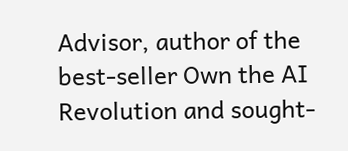Advisor, author of the best-seller Own the AI Revolution and sought-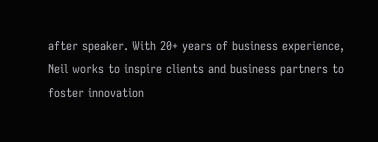after speaker. With 20+ years of business experience, Neil works to inspire clients and business partners to foster innovation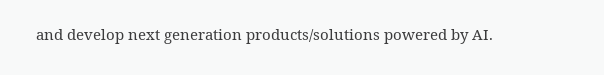and develop next generation products/solutions powered by AI.